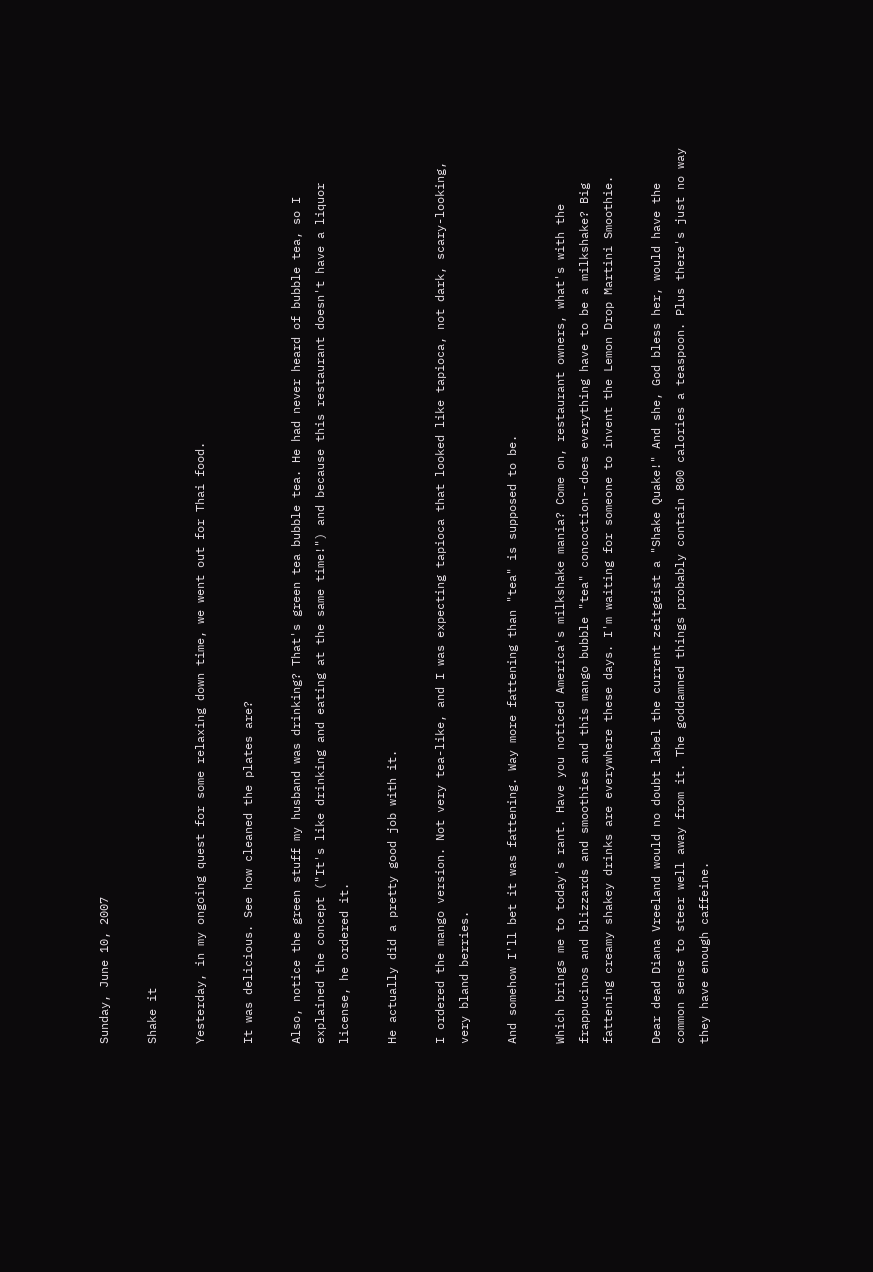Sunday, June 10, 2007

Shake it

Yesterday, in my ongoing quest for some relaxing down time, we went out for Thai food.

It was delicious. See how cleaned the plates are?

Also, notice the green stuff my husband was drinking? That's green tea bubble tea. He had never heard of bubble tea, so I explained the concept ("It's like drinking and eating at the same time!") and because this restaurant doesn't have a liquor license, he ordered it.

He actually did a pretty good job with it.

I ordered the mango version. Not very tea-like, and I was expecting tapioca that looked like tapioca, not dark, scary-looking, very bland berries.

And somehow I'll bet it was fattening. Way more fattening than "tea" is supposed to be.

Which brings me to today's rant. Have you noticed America's milkshake mania? Come on, restaurant owners, what's with the frappucinos and blizzards and smoothies and this mango bubble "tea" concoction--does everything have to be a milkshake? Big fattening creamy shakey drinks are everywhere these days. I'm waiting for someone to invent the Lemon Drop Martini Smoothie.

Dear dead Diana Vreeland would no doubt label the current zeitgeist a "Shake Quake!" And she, God bless her, would have the common sense to steer well away from it. The goddamned things probably contain 800 calories a teaspoon. Plus there's just no way they have enough caffeine.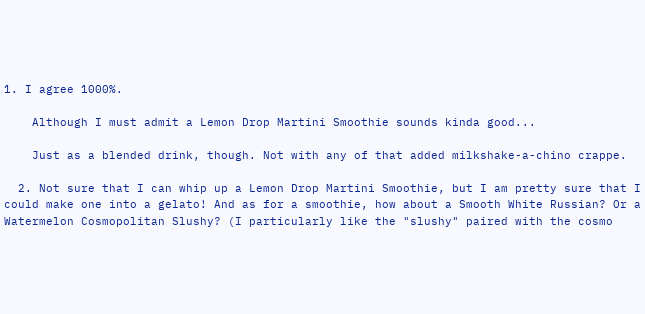1. I agree 1000%.

    Although I must admit a Lemon Drop Martini Smoothie sounds kinda good...

    Just as a blended drink, though. Not with any of that added milkshake-a-chino crappe.

  2. Not sure that I can whip up a Lemon Drop Martini Smoothie, but I am pretty sure that I could make one into a gelato! And as for a smoothie, how about a Smooth White Russian? Or a Watermelon Cosmopolitan Slushy? (I particularly like the "slushy" paired with the cosmo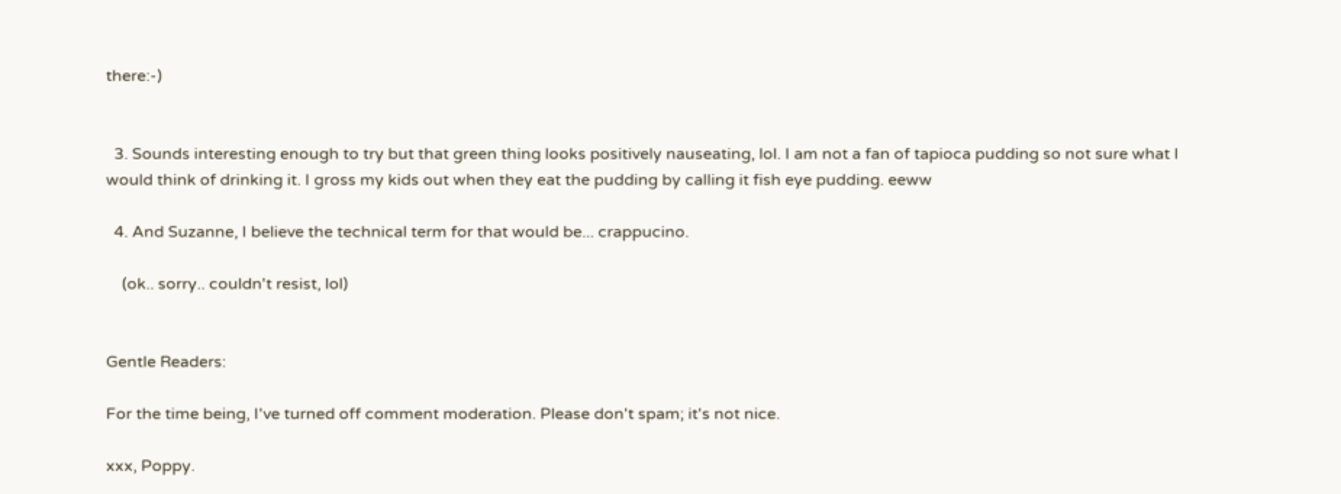there:-)


  3. Sounds interesting enough to try but that green thing looks positively nauseating, lol. I am not a fan of tapioca pudding so not sure what I would think of drinking it. I gross my kids out when they eat the pudding by calling it fish eye pudding. eeww

  4. And Suzanne, I believe the technical term for that would be... crappucino.

    (ok.. sorry.. couldn't resist, lol)


Gentle Readers:

For the time being, I've turned off comment moderation. Please don't spam; it's not nice.

xxx, Poppy.